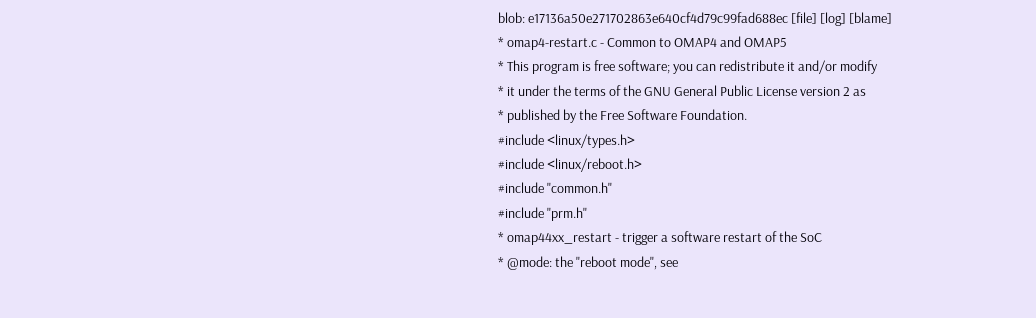blob: e17136a50e271702863e640cf4d79c99fad688ec [file] [log] [blame]
* omap4-restart.c - Common to OMAP4 and OMAP5
* This program is free software; you can redistribute it and/or modify
* it under the terms of the GNU General Public License version 2 as
* published by the Free Software Foundation.
#include <linux/types.h>
#include <linux/reboot.h>
#include "common.h"
#include "prm.h"
* omap44xx_restart - trigger a software restart of the SoC
* @mode: the "reboot mode", see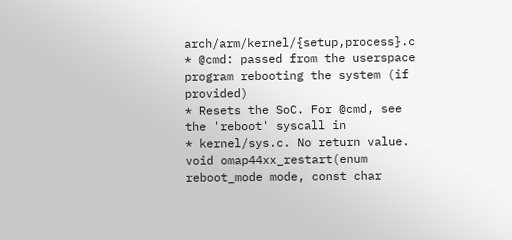arch/arm/kernel/{setup,process}.c
* @cmd: passed from the userspace program rebooting the system (if provided)
* Resets the SoC. For @cmd, see the 'reboot' syscall in
* kernel/sys.c. No return value.
void omap44xx_restart(enum reboot_mode mode, const char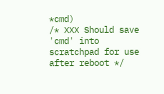*cmd)
/* XXX Should save 'cmd' into scratchpad for use after reboot */